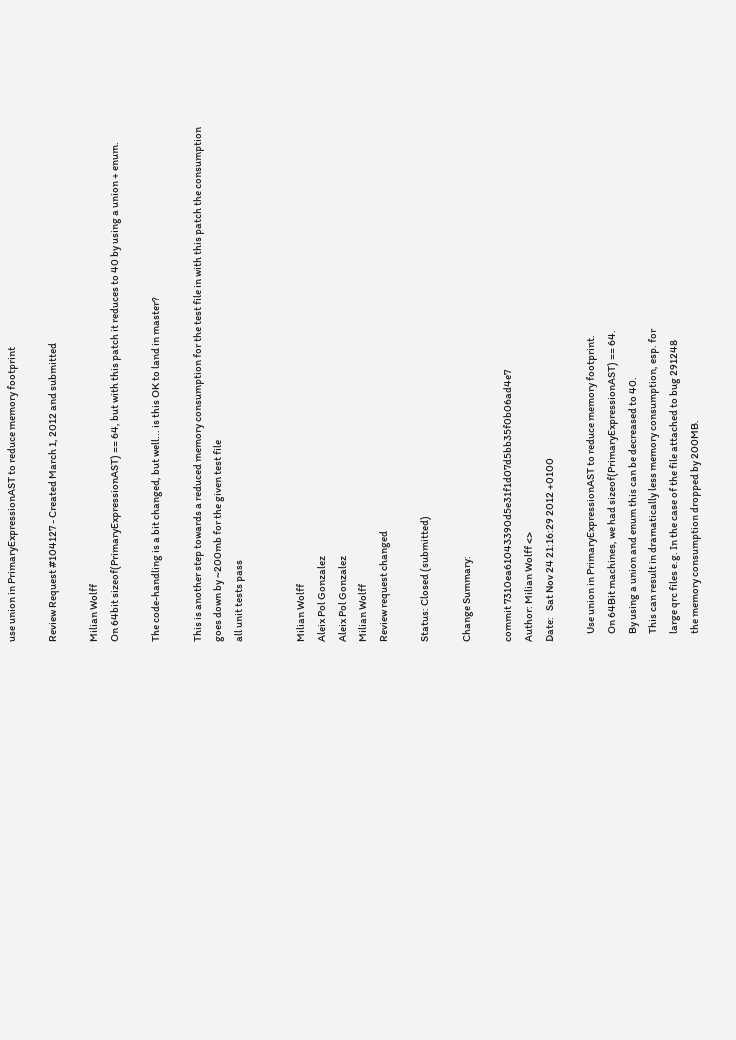use union in PrimaryExpressionAST to reduce memory footprint

Review Request #104127 - Created March 1, 2012 and submitted

Milian Wolff
On 64bit sizeof(PrimaryExpressionAST) == 64, but with this patch it reduces to 40 by using a union + enum.

The code-handling is a bit changed, but well... is this OK to land in master?

This is another step towards a reduced memory consumption for the test file in with this patch the consumption goes down by ~200mb for the given test file
all unit tests pass


Milian Wolff
Aleix Pol Gonzalez
Aleix Pol Gonzalez
Milian Wolff
Review request changed

Status: Closed (submitted)

Change Summary:

commit 7310ea61043390d5e31f1d07d5bb35f0b06ad4e7
Author: Milian Wolff <>
Date:   Sat Nov 24 21:16:29 2012 +0100

    Use union in PrimaryExpressionAST to reduce memory footprint.
    On 64Bit machines, we had sizeof(PrimaryExpressionAST) == 64.
    By using a union and enum this can be decreased to 40.
    This can result in dramatically less memory consumption, esp. for
    large qrc files e.g. In the case of the file attached to bug 291248
    the memory consumption dropped by 200MB.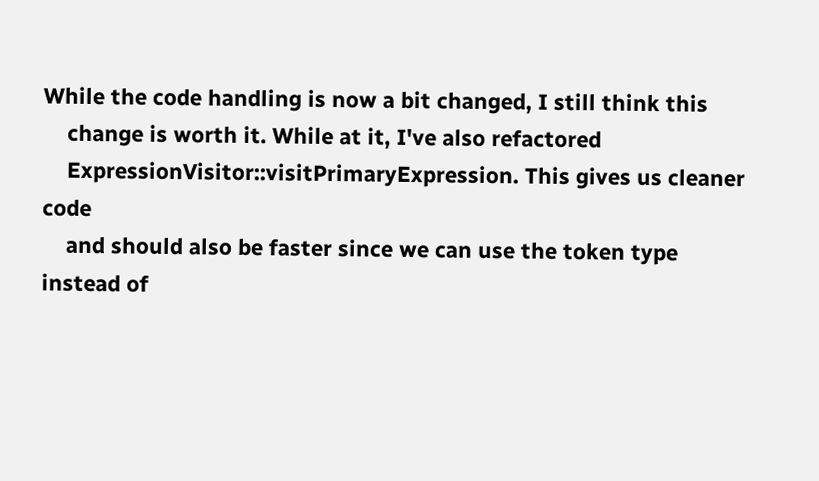While the code handling is now a bit changed, I still think this
    change is worth it. While at it, I've also refactored
    ExpressionVisitor::visitPrimaryExpression. This gives us cleaner code
    and should also be faster since we can use the token type instead of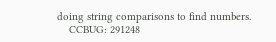doing string comparisons to find numbers.
    CCBUG: 291248